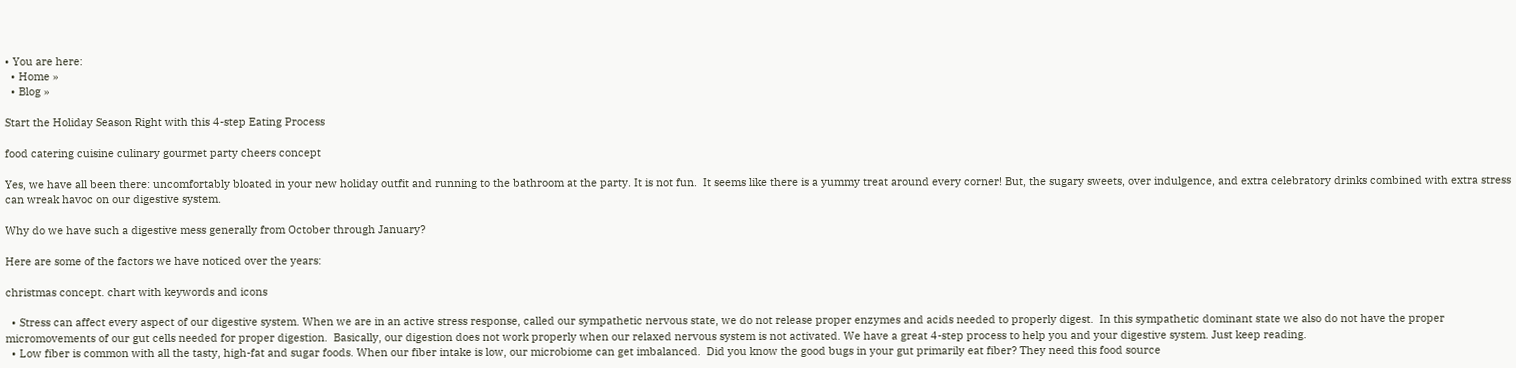• You are here:
  • Home »
  • Blog »

Start the Holiday Season Right with this 4-step Eating Process

food catering cuisine culinary gourmet party cheers concept

Yes, we have all been there: uncomfortably bloated in your new holiday outfit and running to the bathroom at the party. It is not fun.  It seems like there is a yummy treat around every corner! But, the sugary sweets, over indulgence, and extra celebratory drinks combined with extra stress can wreak havoc on our digestive system.

Why do we have such a digestive mess generally from October through January?

Here are some of the factors we have noticed over the years:

christmas concept. chart with keywords and icons

  • Stress can affect every aspect of our digestive system. When we are in an active stress response, called our sympathetic nervous state, we do not release proper enzymes and acids needed to properly digest.  In this sympathetic dominant state we also do not have the proper micromovements of our gut cells needed for proper digestion.  Basically, our digestion does not work properly when our relaxed nervous system is not activated. We have a great 4-step process to help you and your digestive system. Just keep reading.
  • Low fiber is common with all the tasty, high-fat and sugar foods. When our fiber intake is low, our microbiome can get imbalanced.  Did you know the good bugs in your gut primarily eat fiber? They need this food source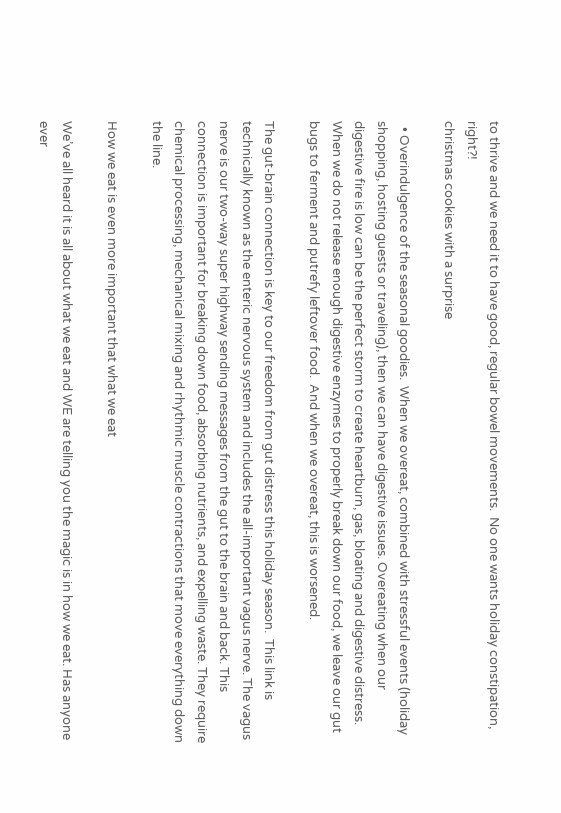to thrive and we need it to have good, regular bowel movements.  No one wants holiday constipation, right?!
christmas cookies with a surprise

  • Overindulgence of the seasonal goodies.  When we overeat, combined with stressful events (holiday shopping, hosting guests or traveling), then we can have digestive issues. Overeating when our digestive fire is low can be the perfect storm to create heartburn, gas, bloating and digestive distress. When we do not release enough digestive enzymes to properly break down our food, we leave our gut bugs to ferment and putrefy leftover food.  And when we overeat, this is worsened.

The gut-brain connection is key to our freedom from gut distress this holiday season.  This link is technically known as the enteric nervous system and includes the all-important vagus nerve. The vagus nerve is our two-way super highway sending messages from the gut to the brain and back. This connection is important for breaking down food, absorbing nutrients, and expelling waste. They require chemical processing, mechanical mixing and rhythmic muscle contractions that move everything down the line.

How we eat is even more important that what we eat

We’ve all heard it is all about what we eat and WE are telling you the magic is in how we eat. Has anyone ever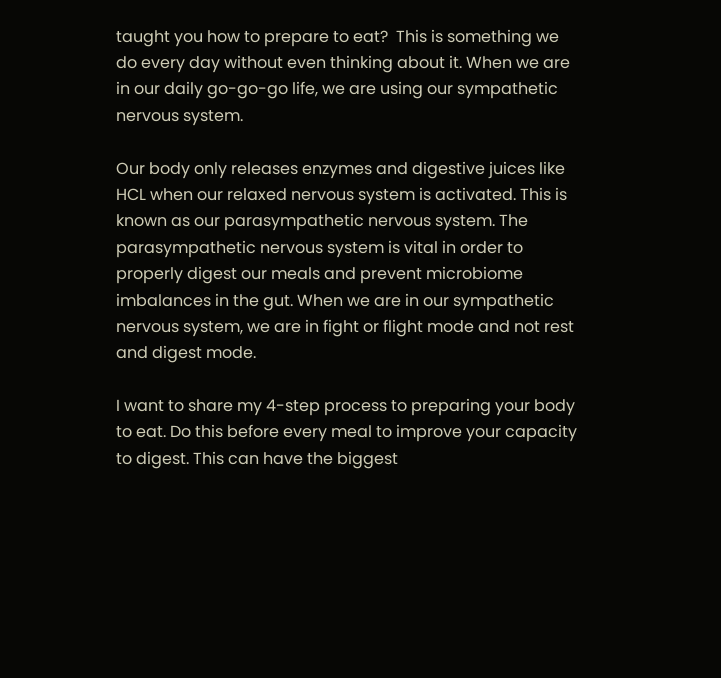taught you how to prepare to eat?  This is something we do every day without even thinking about it. When we are in our daily go-go-go life, we are using our sympathetic nervous system.

Our body only releases enzymes and digestive juices like HCL when our relaxed nervous system is activated. This is known as our parasympathetic nervous system. The parasympathetic nervous system is vital in order to properly digest our meals and prevent microbiome imbalances in the gut. When we are in our sympathetic nervous system, we are in fight or flight mode and not rest and digest mode.

I want to share my 4-step process to preparing your body to eat. Do this before every meal to improve your capacity to digest. This can have the biggest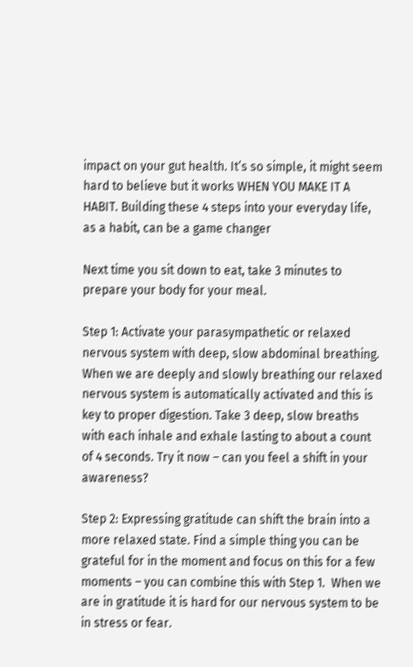impact on your gut health. It’s so simple, it might seem hard to believe but it works WHEN YOU MAKE IT A HABIT. Building these 4 steps into your everyday life, as a habit, can be a game changer

Next time you sit down to eat, take 3 minutes to prepare your body for your meal.

Step 1: Activate your parasympathetic or relaxed nervous system with deep, slow abdominal breathing. When we are deeply and slowly breathing our relaxed nervous system is automatically activated and this is key to proper digestion. Take 3 deep, slow breaths with each inhale and exhale lasting to about a count of 4 seconds. Try it now – can you feel a shift in your awareness?

Step 2: Expressing gratitude can shift the brain into a more relaxed state. Find a simple thing you can be grateful for in the moment and focus on this for a few moments – you can combine this with Step 1.  When we are in gratitude it is hard for our nervous system to be in stress or fear.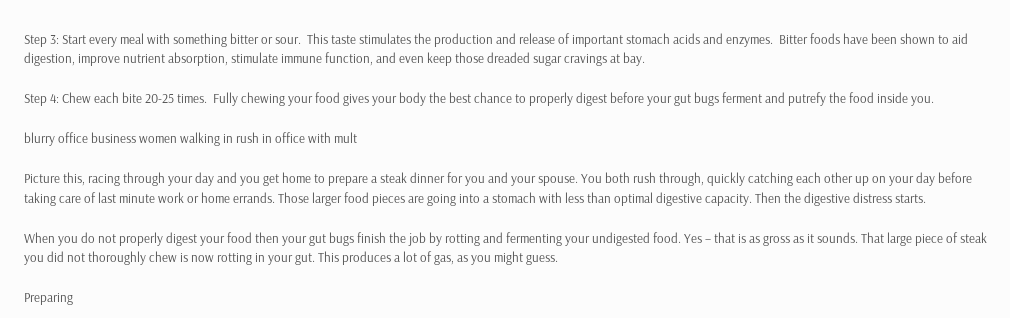Step 3: Start every meal with something bitter or sour.  This taste stimulates the production and release of important stomach acids and enzymes.  Bitter foods have been shown to aid digestion, improve nutrient absorption, stimulate immune function, and even keep those dreaded sugar cravings at bay.

Step 4: Chew each bite 20-25 times.  Fully chewing your food gives your body the best chance to properly digest before your gut bugs ferment and putrefy the food inside you.

blurry office business women walking in rush in office with mult

Picture this, racing through your day and you get home to prepare a steak dinner for you and your spouse. You both rush through, quickly catching each other up on your day before taking care of last minute work or home errands. Those larger food pieces are going into a stomach with less than optimal digestive capacity. Then the digestive distress starts.

When you do not properly digest your food then your gut bugs finish the job by rotting and fermenting your undigested food. Yes – that is as gross as it sounds. That large piece of steak you did not thoroughly chew is now rotting in your gut. This produces a lot of gas, as you might guess.

Preparing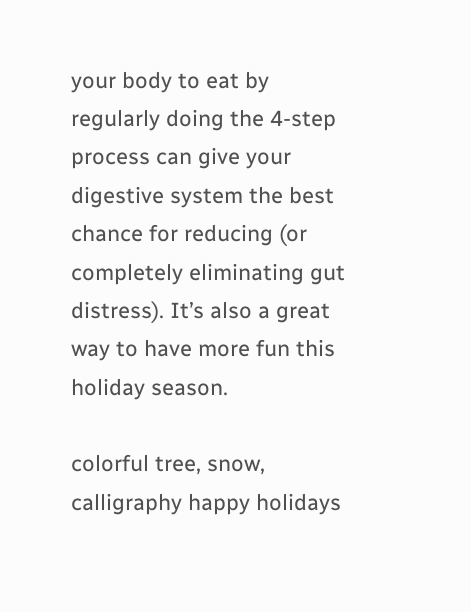your body to eat by regularly doing the 4-step process can give your digestive system the best chance for reducing (or completely eliminating gut distress). It’s also a great way to have more fun this holiday season.

colorful tree, snow, calligraphy happy holidays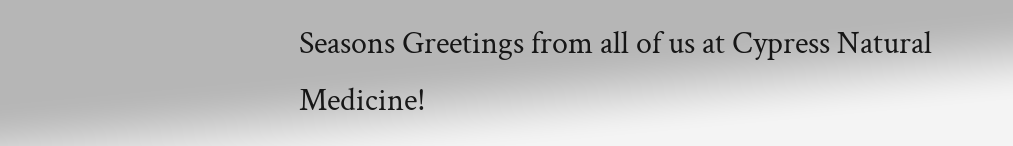Seasons Greetings from all of us at Cypress Natural Medicine!